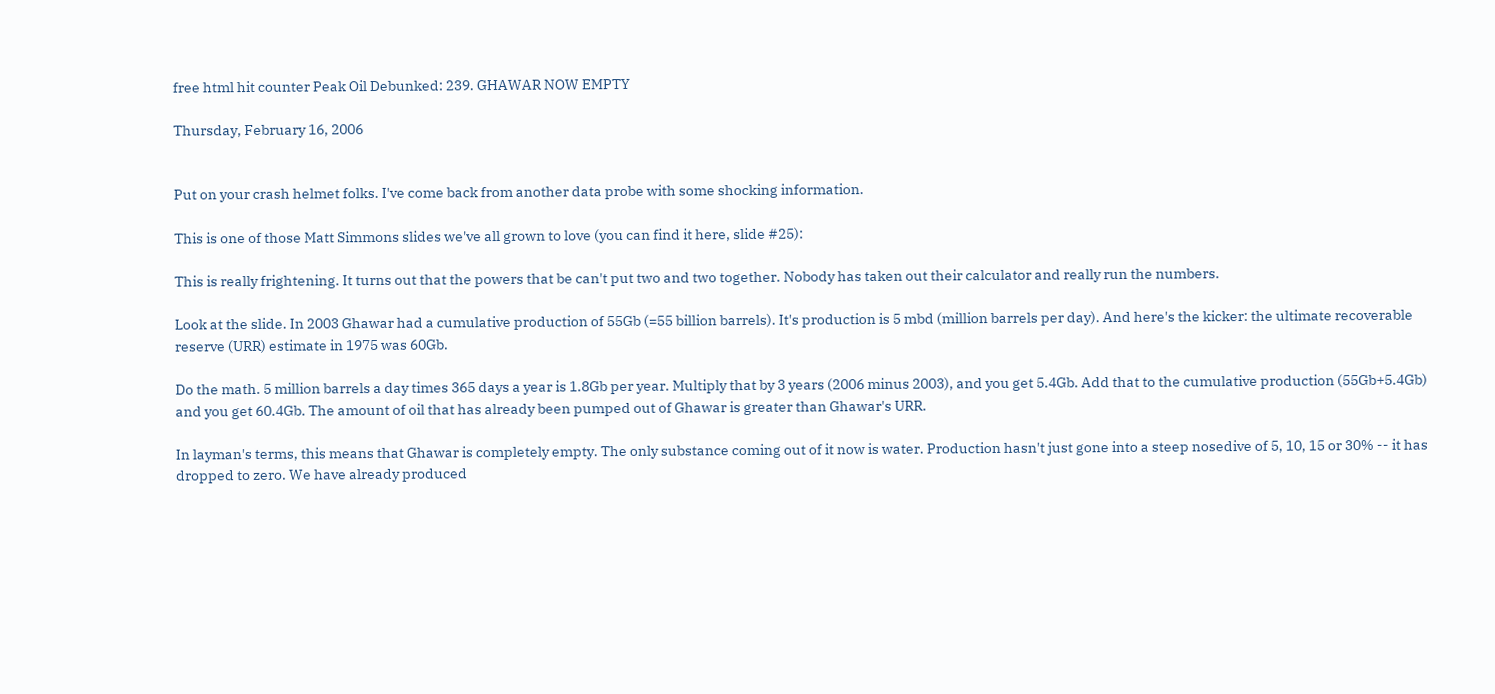free html hit counter Peak Oil Debunked: 239. GHAWAR NOW EMPTY

Thursday, February 16, 2006


Put on your crash helmet folks. I've come back from another data probe with some shocking information.

This is one of those Matt Simmons slides we've all grown to love (you can find it here, slide #25):

This is really frightening. It turns out that the powers that be can't put two and two together. Nobody has taken out their calculator and really run the numbers.

Look at the slide. In 2003 Ghawar had a cumulative production of 55Gb (=55 billion barrels). It's production is 5 mbd (million barrels per day). And here's the kicker: the ultimate recoverable reserve (URR) estimate in 1975 was 60Gb.

Do the math. 5 million barrels a day times 365 days a year is 1.8Gb per year. Multiply that by 3 years (2006 minus 2003), and you get 5.4Gb. Add that to the cumulative production (55Gb+5.4Gb) and you get 60.4Gb. The amount of oil that has already been pumped out of Ghawar is greater than Ghawar's URR.

In layman's terms, this means that Ghawar is completely empty. The only substance coming out of it now is water. Production hasn't just gone into a steep nosedive of 5, 10, 15 or 30% -- it has dropped to zero. We have already produced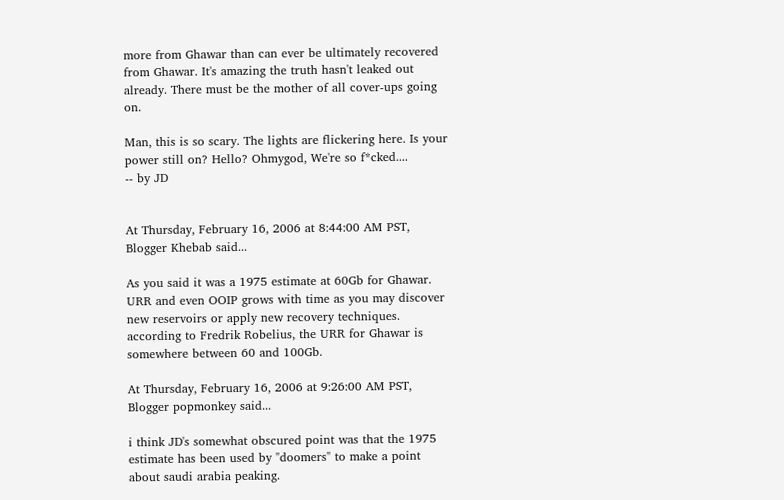more from Ghawar than can ever be ultimately recovered from Ghawar. It's amazing the truth hasn't leaked out already. There must be the mother of all cover-ups going on.

Man, this is so scary. The lights are flickering here. Is your power still on? Hello? Ohmygod, We're so f*cked....
-- by JD


At Thursday, February 16, 2006 at 8:44:00 AM PST, Blogger Khebab said...

As you said it was a 1975 estimate at 60Gb for Ghawar. URR and even OOIP grows with time as you may discover new reservoirs or apply new recovery techniques. according to Fredrik Robelius, the URR for Ghawar is somewhere between 60 and 100Gb.

At Thursday, February 16, 2006 at 9:26:00 AM PST, Blogger popmonkey said...

i think JD's somewhat obscured point was that the 1975 estimate has been used by "doomers" to make a point about saudi arabia peaking.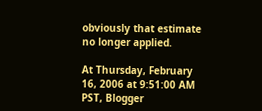obviously that estimate no longer applied.

At Thursday, February 16, 2006 at 9:51:00 AM PST, Blogger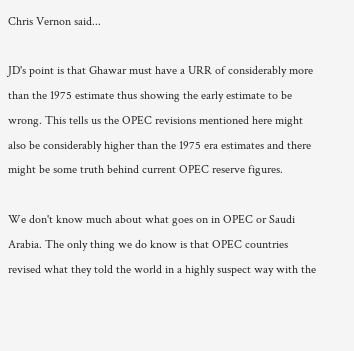Chris Vernon said...

JD's point is that Ghawar must have a URR of considerably more than the 1975 estimate thus showing the early estimate to be wrong. This tells us the OPEC revisions mentioned here might also be considerably higher than the 1975 era estimates and there might be some truth behind current OPEC reserve figures.

We don't know much about what goes on in OPEC or Saudi Arabia. The only thing we do know is that OPEC countries revised what they told the world in a highly suspect way with the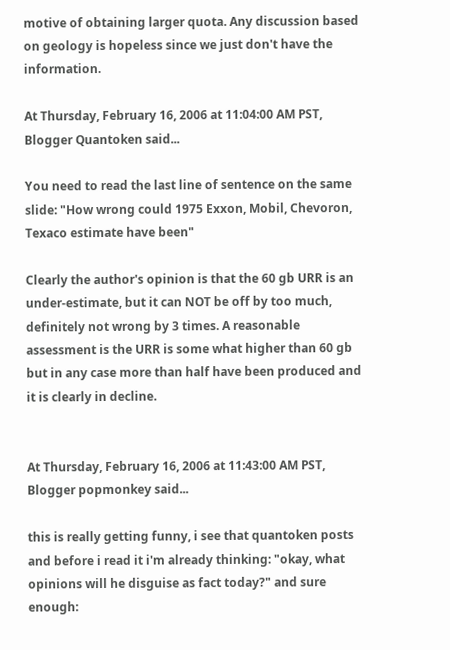motive of obtaining larger quota. Any discussion based on geology is hopeless since we just don't have the information.

At Thursday, February 16, 2006 at 11:04:00 AM PST, Blogger Quantoken said...

You need to read the last line of sentence on the same slide: "How wrong could 1975 Exxon, Mobil, Chevoron, Texaco estimate have been"

Clearly the author's opinion is that the 60 gb URR is an under-estimate, but it can NOT be off by too much, definitely not wrong by 3 times. A reasonable assessment is the URR is some what higher than 60 gb but in any case more than half have been produced and it is clearly in decline.


At Thursday, February 16, 2006 at 11:43:00 AM PST, Blogger popmonkey said...

this is really getting funny, i see that quantoken posts and before i read it i'm already thinking: "okay, what opinions will he disguise as fact today?" and sure enough: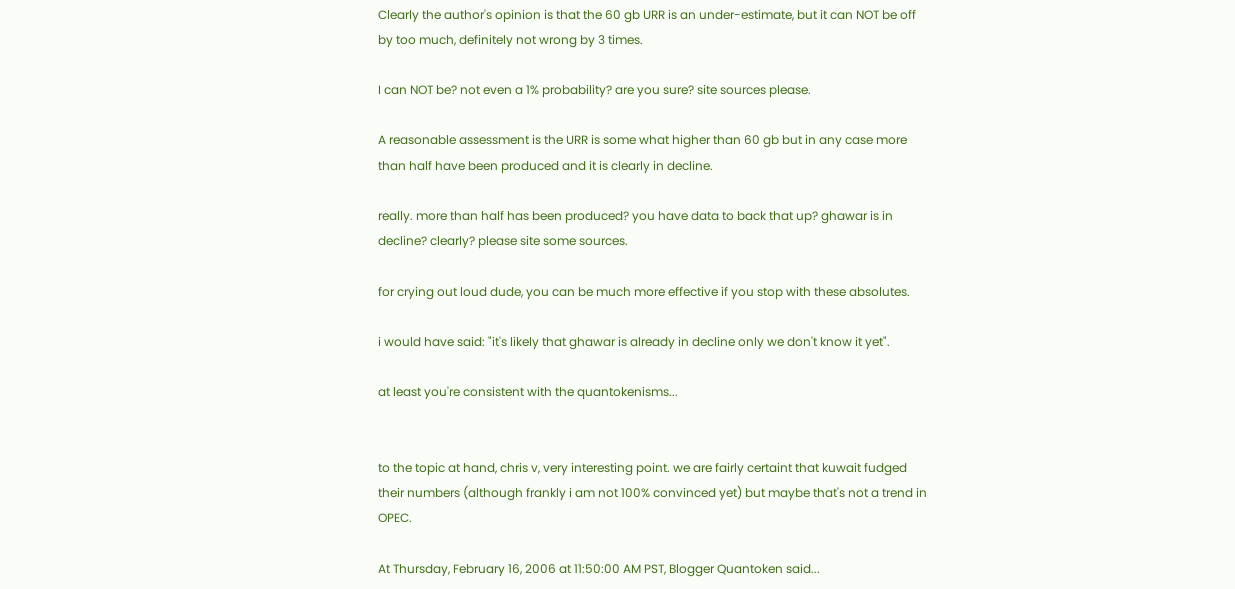Clearly the author's opinion is that the 60 gb URR is an under-estimate, but it can NOT be off by too much, definitely not wrong by 3 times.

I can NOT be? not even a 1% probability? are you sure? site sources please.

A reasonable assessment is the URR is some what higher than 60 gb but in any case more than half have been produced and it is clearly in decline.

really. more than half has been produced? you have data to back that up? ghawar is in decline? clearly? please site some sources.

for crying out loud dude, you can be much more effective if you stop with these absolutes.

i would have said: "it's likely that ghawar is already in decline only we don't know it yet".

at least you're consistent with the quantokenisms...


to the topic at hand, chris v, very interesting point. we are fairly certaint that kuwait fudged their numbers (although frankly i am not 100% convinced yet) but maybe that's not a trend in OPEC.

At Thursday, February 16, 2006 at 11:50:00 AM PST, Blogger Quantoken said...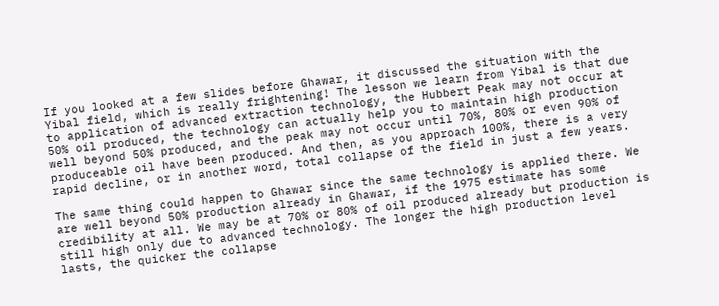If you looked at a few slides before Ghawar, it discussed the situation with the Yibal field, which is really frightening! The lesson we learn from Yibal is that due to application of advanced extraction technology, the Hubbert Peak may not occur at 50% oil produced, the technology can actually help you to maintain high production well beyond 50% produced, and the peak may not occur until 70%, 80% or even 90% of produceable oil have been produced. And then, as you approach 100%, there is a very rapid decline, or in another word, total collapse of the field in just a few years.

The same thing could happen to Ghawar since the same technology is applied there. We are well beyond 50% production already in Ghawar, if the 1975 estimate has some credibility at all. We may be at 70% or 80% of oil produced already but production is still high only due to advanced technology. The longer the high production level lasts, the quicker the collapse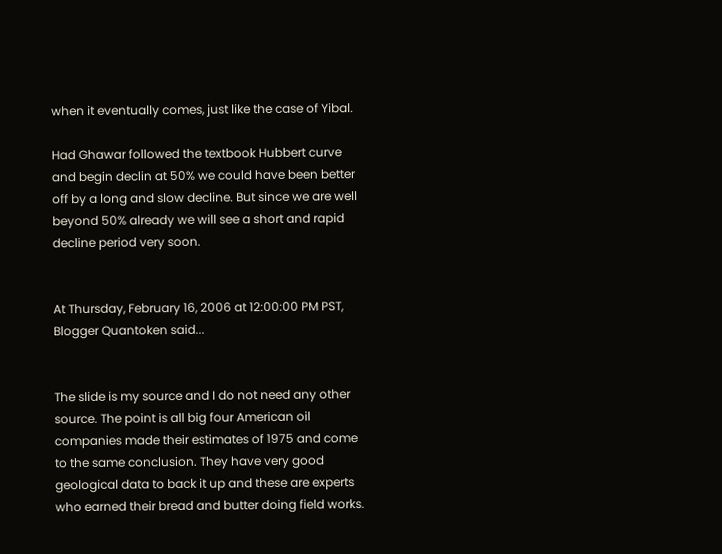when it eventually comes, just like the case of Yibal.

Had Ghawar followed the textbook Hubbert curve and begin declin at 50% we could have been better off by a long and slow decline. But since we are well beyond 50% already we will see a short and rapid decline period very soon.


At Thursday, February 16, 2006 at 12:00:00 PM PST, Blogger Quantoken said...


The slide is my source and I do not need any other source. The point is all big four American oil companies made their estimates of 1975 and come to the same conclusion. They have very good geological data to back it up and these are experts who earned their bread and butter doing field works.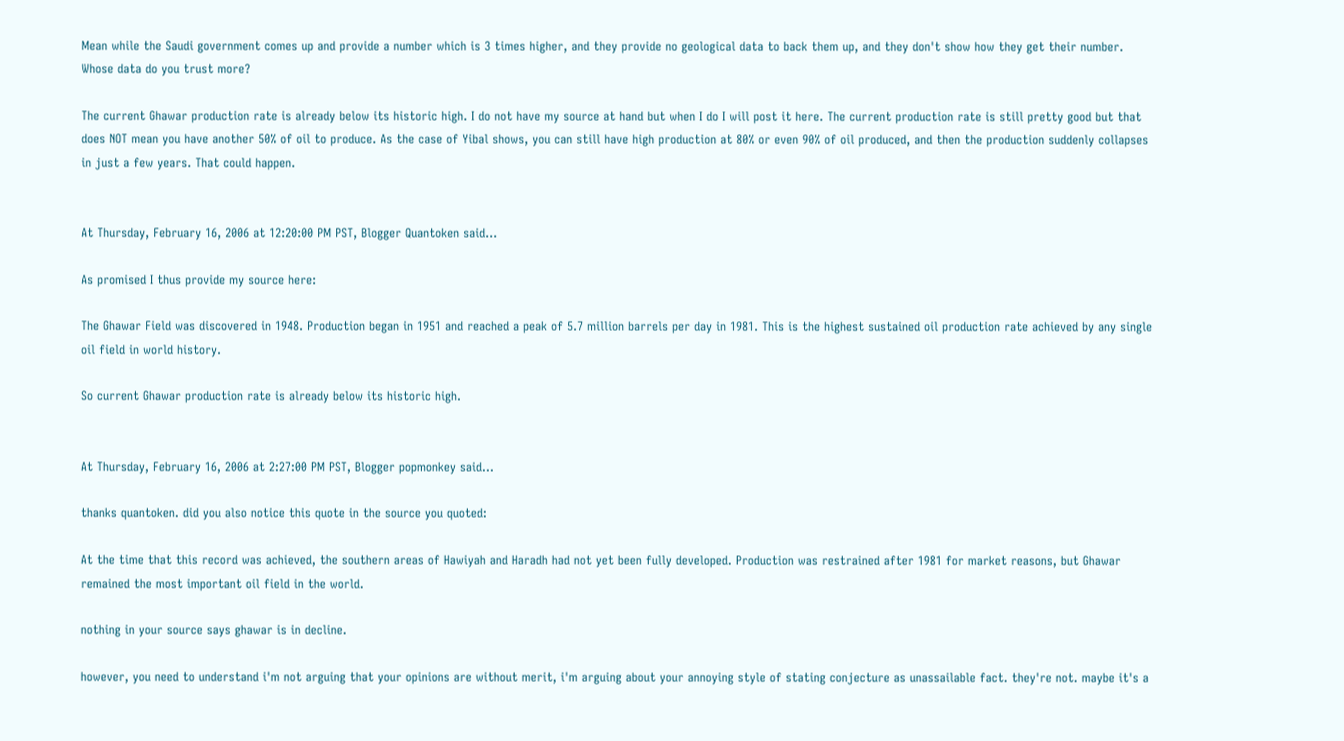Mean while the Saudi government comes up and provide a number which is 3 times higher, and they provide no geological data to back them up, and they don't show how they get their number. Whose data do you trust more?

The current Ghawar production rate is already below its historic high. I do not have my source at hand but when I do I will post it here. The current production rate is still pretty good but that does NOT mean you have another 50% of oil to produce. As the case of Yibal shows, you can still have high production at 80% or even 90% of oil produced, and then the production suddenly collapses in just a few years. That could happen.


At Thursday, February 16, 2006 at 12:20:00 PM PST, Blogger Quantoken said...

As promised I thus provide my source here:

The Ghawar Field was discovered in 1948. Production began in 1951 and reached a peak of 5.7 million barrels per day in 1981. This is the highest sustained oil production rate achieved by any single oil field in world history.

So current Ghawar production rate is already below its historic high.


At Thursday, February 16, 2006 at 2:27:00 PM PST, Blogger popmonkey said...

thanks quantoken. did you also notice this quote in the source you quoted:

At the time that this record was achieved, the southern areas of Hawiyah and Haradh had not yet been fully developed. Production was restrained after 1981 for market reasons, but Ghawar remained the most important oil field in the world.

nothing in your source says ghawar is in decline.

however, you need to understand i'm not arguing that your opinions are without merit, i'm arguing about your annoying style of stating conjecture as unassailable fact. they're not. maybe it's a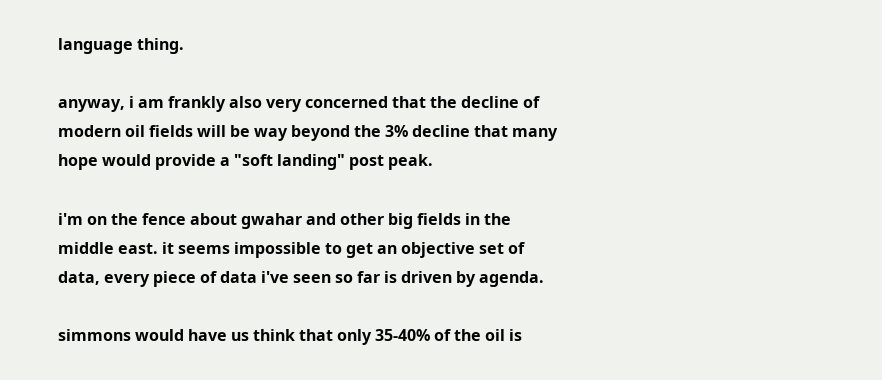language thing.

anyway, i am frankly also very concerned that the decline of modern oil fields will be way beyond the 3% decline that many hope would provide a "soft landing" post peak.

i'm on the fence about gwahar and other big fields in the middle east. it seems impossible to get an objective set of data, every piece of data i've seen so far is driven by agenda.

simmons would have us think that only 35-40% of the oil is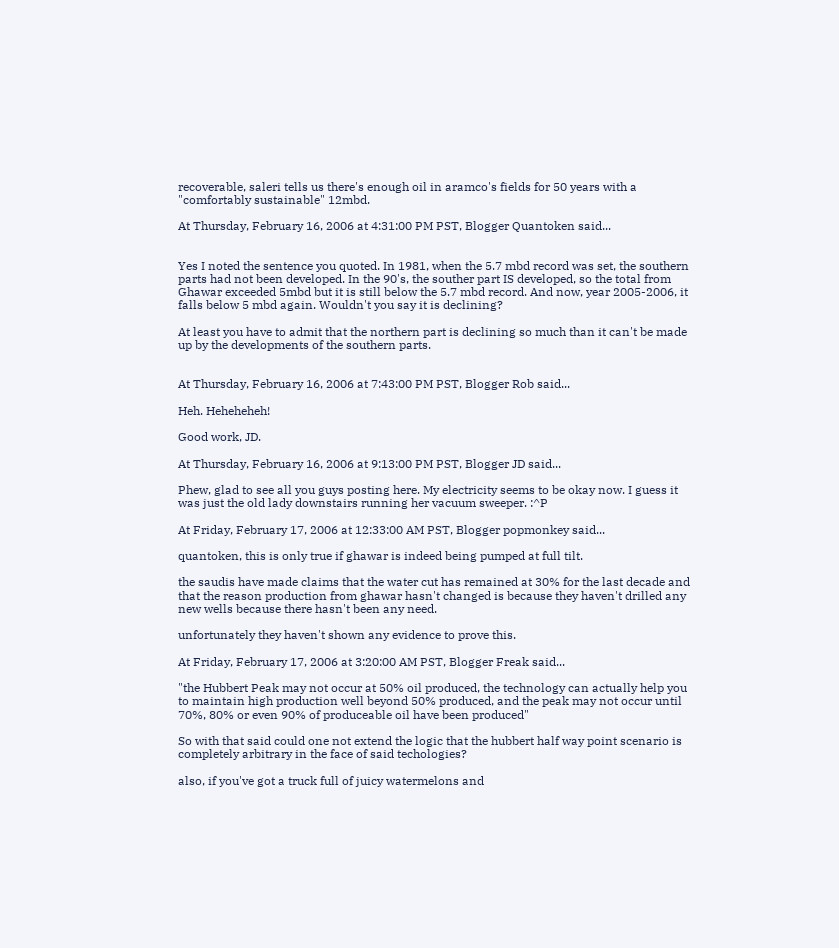recoverable, saleri tells us there's enough oil in aramco's fields for 50 years with a "comfortably sustainable" 12mbd.

At Thursday, February 16, 2006 at 4:31:00 PM PST, Blogger Quantoken said...


Yes I noted the sentence you quoted. In 1981, when the 5.7 mbd record was set, the southern parts had not been developed. In the 90's, the souther part IS developed, so the total from Ghawar exceeded 5mbd but it is still below the 5.7 mbd record. And now, year 2005-2006, it falls below 5 mbd again. Wouldn't you say it is declining?

At least you have to admit that the northern part is declining so much than it can't be made up by the developments of the southern parts.


At Thursday, February 16, 2006 at 7:43:00 PM PST, Blogger Rob said...

Heh. Heheheheh!

Good work, JD.

At Thursday, February 16, 2006 at 9:13:00 PM PST, Blogger JD said...

Phew, glad to see all you guys posting here. My electricity seems to be okay now. I guess it was just the old lady downstairs running her vacuum sweeper. :^P

At Friday, February 17, 2006 at 12:33:00 AM PST, Blogger popmonkey said...

quantoken, this is only true if ghawar is indeed being pumped at full tilt.

the saudis have made claims that the water cut has remained at 30% for the last decade and that the reason production from ghawar hasn't changed is because they haven't drilled any new wells because there hasn't been any need.

unfortunately they haven't shown any evidence to prove this.

At Friday, February 17, 2006 at 3:20:00 AM PST, Blogger Freak said...

"the Hubbert Peak may not occur at 50% oil produced, the technology can actually help you to maintain high production well beyond 50% produced, and the peak may not occur until 70%, 80% or even 90% of produceable oil have been produced"

So with that said could one not extend the logic that the hubbert half way point scenario is completely arbitrary in the face of said techologies?

also, if you've got a truck full of juicy watermelons and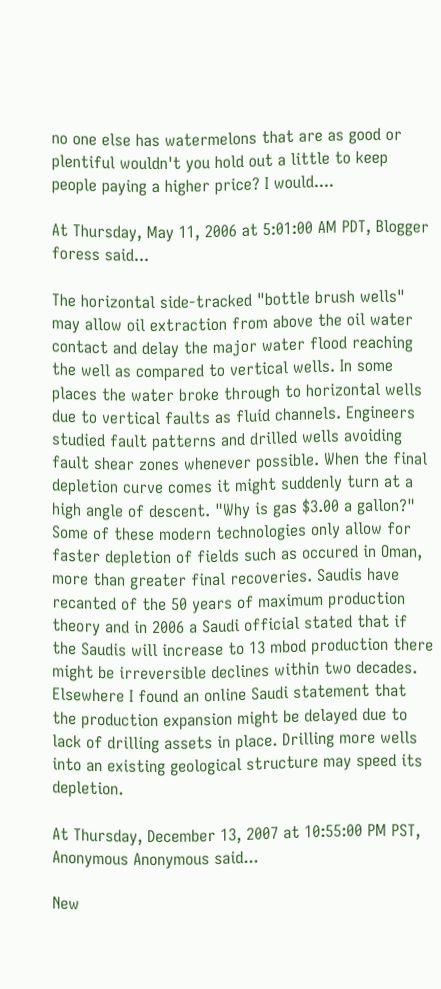no one else has watermelons that are as good or plentiful wouldn't you hold out a little to keep people paying a higher price? I would....

At Thursday, May 11, 2006 at 5:01:00 AM PDT, Blogger foress said...

The horizontal side-tracked "bottle brush wells" may allow oil extraction from above the oil water contact and delay the major water flood reaching the well as compared to vertical wells. In some places the water broke through to horizontal wells due to vertical faults as fluid channels. Engineers studied fault patterns and drilled wells avoiding fault shear zones whenever possible. When the final depletion curve comes it might suddenly turn at a high angle of descent. "Why is gas $3.00 a gallon?" Some of these modern technologies only allow for faster depletion of fields such as occured in Oman, more than greater final recoveries. Saudis have recanted of the 50 years of maximum production theory and in 2006 a Saudi official stated that if the Saudis will increase to 13 mbod production there might be irreversible declines within two decades. Elsewhere I found an online Saudi statement that the production expansion might be delayed due to lack of drilling assets in place. Drilling more wells into an existing geological structure may speed its depletion.

At Thursday, December 13, 2007 at 10:55:00 PM PST, Anonymous Anonymous said...

New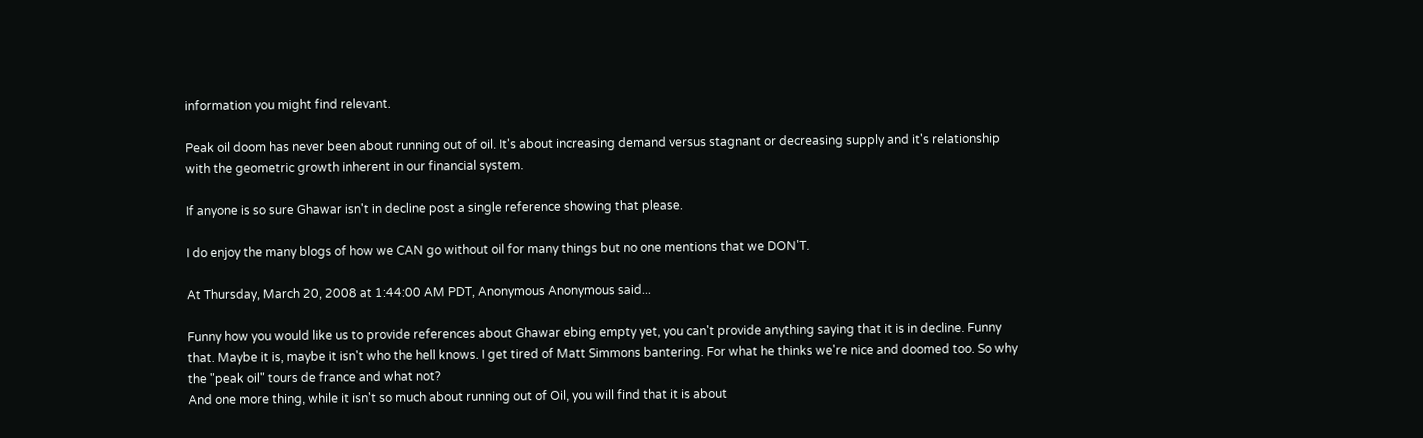information you might find relevant.

Peak oil doom has never been about running out of oil. It's about increasing demand versus stagnant or decreasing supply and it's relationship with the geometric growth inherent in our financial system.

If anyone is so sure Ghawar isn't in decline post a single reference showing that please.

I do enjoy the many blogs of how we CAN go without oil for many things but no one mentions that we DON'T.

At Thursday, March 20, 2008 at 1:44:00 AM PDT, Anonymous Anonymous said...

Funny how you would like us to provide references about Ghawar ebing empty yet, you can't provide anything saying that it is in decline. Funny that. Maybe it is, maybe it isn't who the hell knows. I get tired of Matt Simmons bantering. For what he thinks we're nice and doomed too. So why the "peak oil" tours de france and what not?
And one more thing, while it isn't so much about running out of Oil, you will find that it is about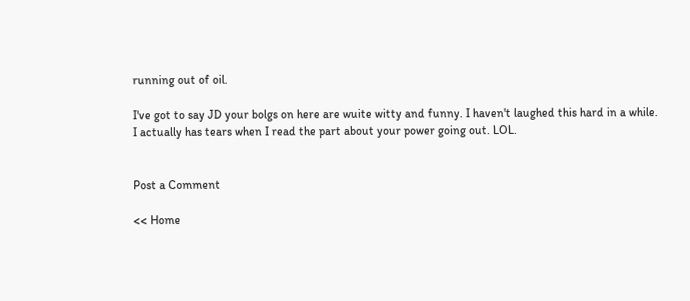running out of oil.

I've got to say JD your bolgs on here are wuite witty and funny. I haven't laughed this hard in a while. I actually has tears when I read the part about your power going out. LOL.


Post a Comment

<< Home